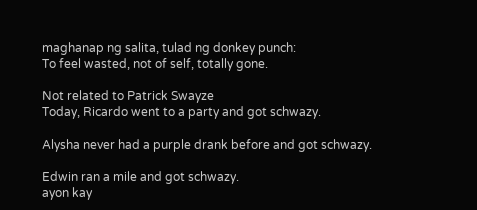maghanap ng salita, tulad ng donkey punch:
To feel wasted, not of self, totally gone.

Not related to Patrick Swayze
Today, Ricardo went to a party and got schwazy.

Alysha never had a purple drank before and got schwazy.

Edwin ran a mile and got schwazy.
ayon kay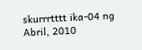skurrrtttt ika-04 ng Abril, 2010